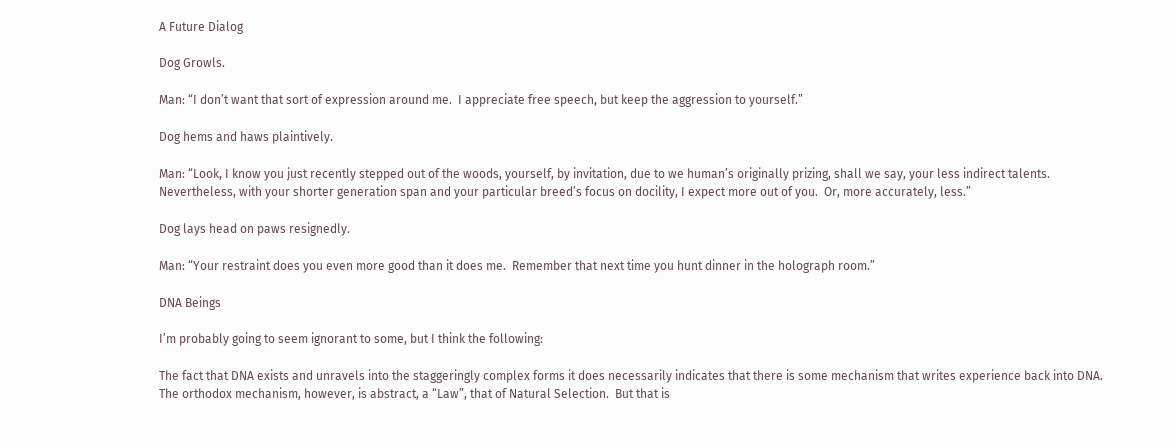A Future Dialog

Dog Growls.

Man: “I don’t want that sort of expression around me.  I appreciate free speech, but keep the aggression to yourself.”

Dog hems and haws plaintively.

Man: “Look, I know you just recently stepped out of the woods, yourself, by invitation, due to we human’s originally prizing, shall we say, your less indirect talents.  Nevertheless, with your shorter generation span and your particular breed’s focus on docility, I expect more out of you.  Or, more accurately, less.”

Dog lays head on paws resignedly.

Man: “Your restraint does you even more good than it does me.  Remember that next time you hunt dinner in the holograph room.”

DNA Beings

I’m probably going to seem ignorant to some, but I think the following:

The fact that DNA exists and unravels into the staggeringly complex forms it does necessarily indicates that there is some mechanism that writes experience back into DNA.  The orthodox mechanism, however, is abstract, a “Law”, that of Natural Selection.  But that is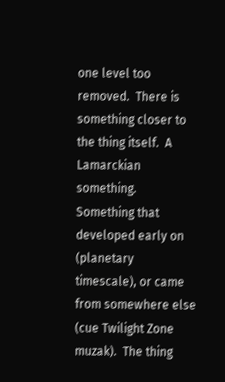one level too removed.  There is something closer to the thing itself.  A Lamarckian something.  Something that developed early on (planetary timescale), or came from somewhere else (cue Twilight Zone muzak).  The thing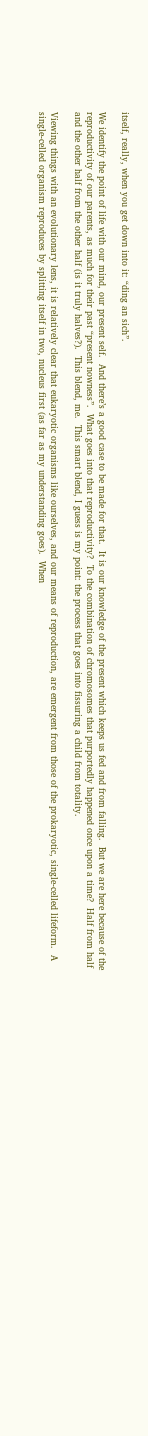itself, really, when you get down into it: “ding an sich”.

We identify the point of life with our mind, our present self.  And there’s a good case to be made for that.  It is our knowledge of the present which keeps us fed and from falling.  But we are here because of the reproductivity of our parents, as much for their past “present nowness”.  What goes into that reproductivity?  To the combination of chromosomes that purportedly happened once upon a time?  Half from half and the other half from the other half (is it truly halves?).  This blend, me.  This smart blend, I guess is my point: the process that goes into fissuring a child from totality.

Viewing things with an evolutionary lens, it is relatively clear that eukaryotic organisms like ourselves, and our means of reproduction, are emergent from those of the prokaryotic, single-celled lifeform.  A single-celled organism reproduces by splitting itself in two, nucleus first (as far as my understanding goes).  When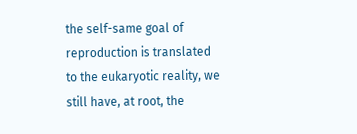the self-same goal of reproduction is translated to the eukaryotic reality, we still have, at root, the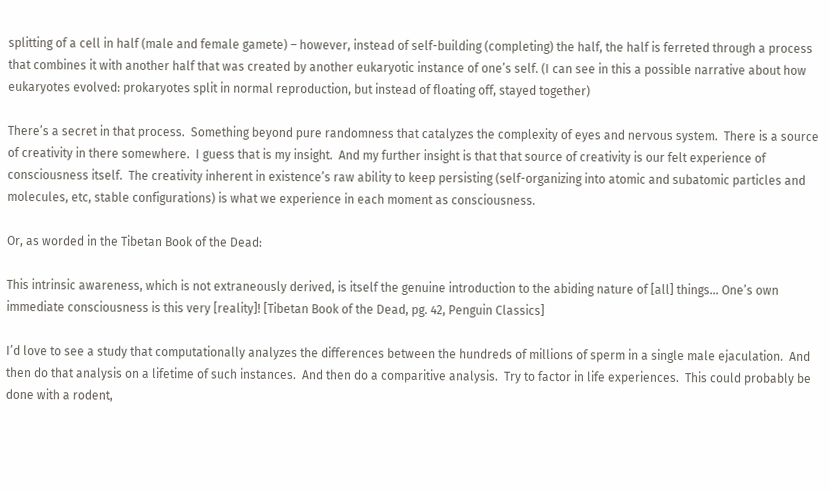splitting of a cell in half (male and female gamete) – however, instead of self-building (completing) the half, the half is ferreted through a process that combines it with another half that was created by another eukaryotic instance of one’s self. (I can see in this a possible narrative about how eukaryotes evolved: prokaryotes split in normal reproduction, but instead of floating off, stayed together)

There’s a secret in that process.  Something beyond pure randomness that catalyzes the complexity of eyes and nervous system.  There is a source of creativity in there somewhere.  I guess that is my insight.  And my further insight is that that source of creativity is our felt experience of consciousness itself.  The creativity inherent in existence’s raw ability to keep persisting (self-organizing into atomic and subatomic particles and molecules, etc, stable configurations) is what we experience in each moment as consciousness.

Or, as worded in the Tibetan Book of the Dead:

This intrinsic awareness, which is not extraneously derived, is itself the genuine introduction to the abiding nature of [all] things… One’s own immediate consciousness is this very [reality]! [Tibetan Book of the Dead, pg. 42, Penguin Classics]

I’d love to see a study that computationally analyzes the differences between the hundreds of millions of sperm in a single male ejaculation.  And then do that analysis on a lifetime of such instances.  And then do a comparitive analysis.  Try to factor in life experiences.  This could probably be done with a rodent,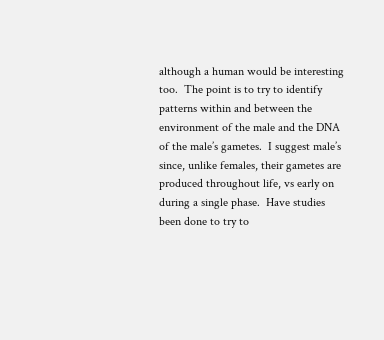although a human would be interesting too.  The point is to try to identify patterns within and between the environment of the male and the DNA of the male’s gametes.  I suggest male’s since, unlike females, their gametes are produced throughout life, vs early on during a single phase.  Have studies been done to try to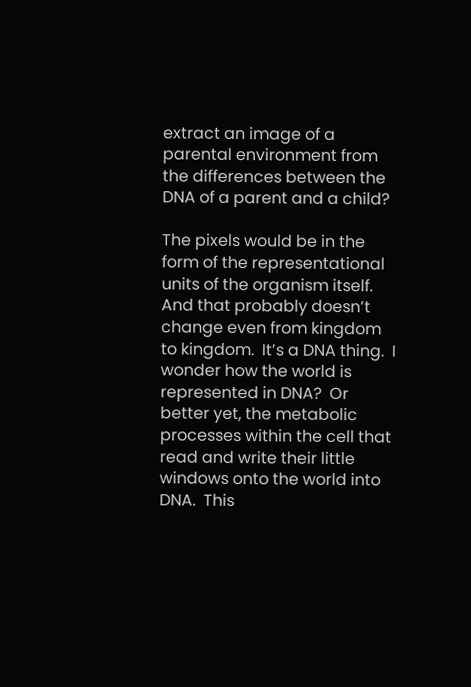extract an image of a parental environment from the differences between the DNA of a parent and a child?

The pixels would be in the form of the representational units of the organism itself.  And that probably doesn’t change even from kingdom to kingdom.  It’s a DNA thing.  I wonder how the world is represented in DNA?  Or better yet, the metabolic processes within the cell that read and write their little windows onto the world into DNA.  This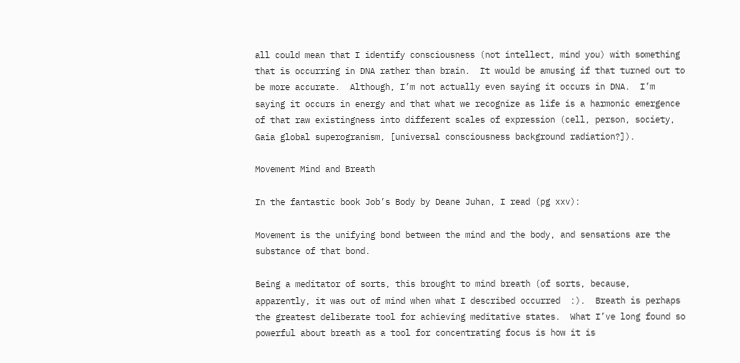all could mean that I identify consciousness (not intellect, mind you) with something that is occurring in DNA rather than brain.  It would be amusing if that turned out to be more accurate.  Although, I’m not actually even saying it occurs in DNA.  I’m saying it occurs in energy and that what we recognize as life is a harmonic emergence of that raw existingness into different scales of expression (cell, person, society, Gaia global superogranism, [universal consciousness background radiation?]).

Movement Mind and Breath

In the fantastic book Job’s Body by Deane Juhan, I read (pg xxv):

Movement is the unifying bond between the mind and the body, and sensations are the substance of that bond.

Being a meditator of sorts, this brought to mind breath (of sorts, because, apparently, it was out of mind when what I described occurred  :).  Breath is perhaps the greatest deliberate tool for achieving meditative states.  What I’ve long found so powerful about breath as a tool for concentrating focus is how it is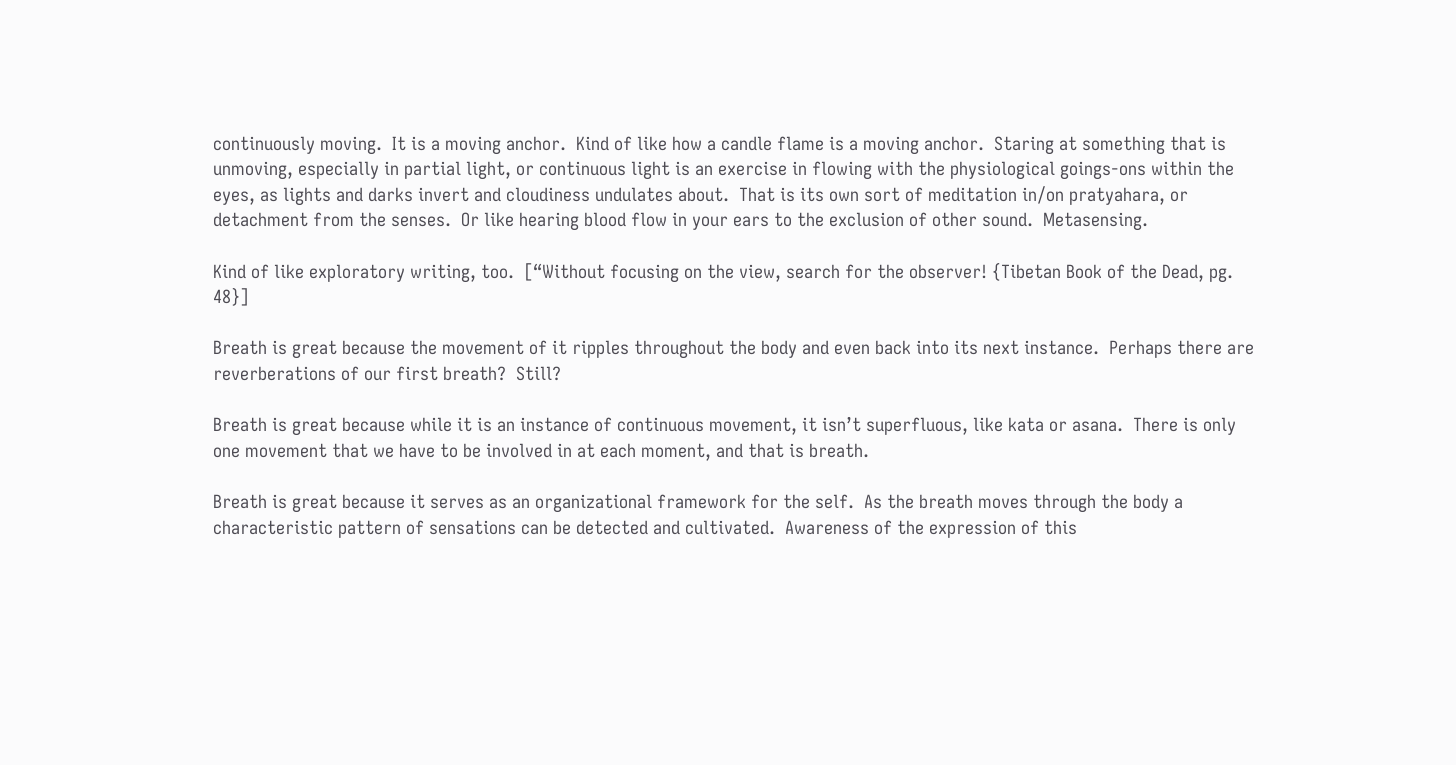continuously moving.  It is a moving anchor.  Kind of like how a candle flame is a moving anchor.  Staring at something that is unmoving, especially in partial light, or continuous light is an exercise in flowing with the physiological goings-ons within the eyes, as lights and darks invert and cloudiness undulates about.  That is its own sort of meditation in/on pratyahara, or detachment from the senses.  Or like hearing blood flow in your ears to the exclusion of other sound.  Metasensing.

Kind of like exploratory writing, too.  [“Without focusing on the view, search for the observer! {Tibetan Book of the Dead, pg. 48}]

Breath is great because the movement of it ripples throughout the body and even back into its next instance.  Perhaps there are reverberations of our first breath?  Still?

Breath is great because while it is an instance of continuous movement, it isn’t superfluous, like kata or asana.  There is only one movement that we have to be involved in at each moment, and that is breath.

Breath is great because it serves as an organizational framework for the self.  As the breath moves through the body a characteristic pattern of sensations can be detected and cultivated.  Awareness of the expression of this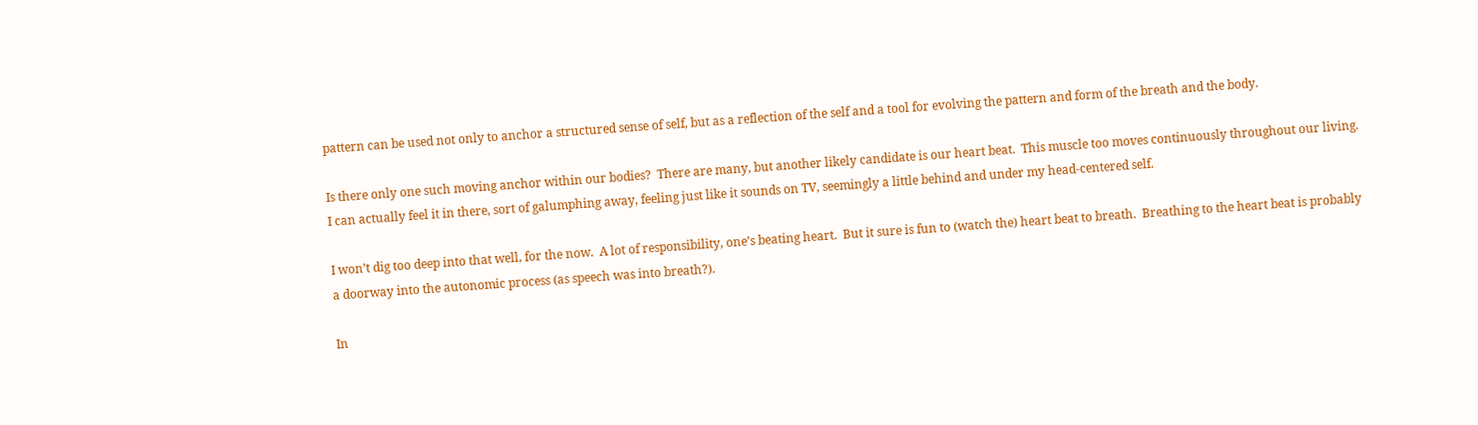pattern can be used not only to anchor a structured sense of self, but as a reflection of the self and a tool for evolving the pattern and form of the breath and the body.

Is there only one such moving anchor within our bodies?  There are many, but another likely candidate is our heart beat.  This muscle too moves continuously throughout our living.  I can actually feel it in there, sort of galumphing away, feeling just like it sounds on TV, seemingly a little behind and under my head-centered self.

I won’t dig too deep into that well, for the now.  A lot of responsibility, one’s beating heart.  But it sure is fun to (watch the) heart beat to breath.  Breathing to the heart beat is probably a doorway into the autonomic process (as speech was into breath?).

In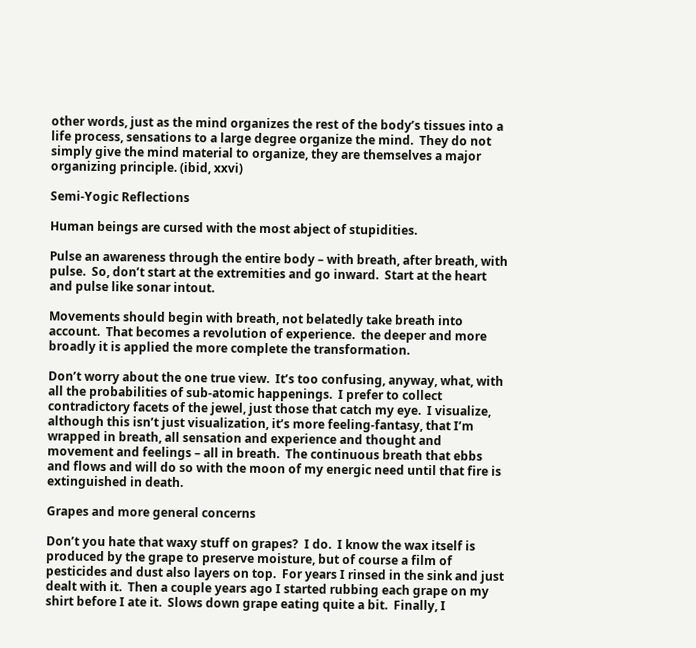other words, just as the mind organizes the rest of the body’s tissues into a life process, sensations to a large degree organize the mind.  They do not simply give the mind material to organize, they are themselves a major organizing principle. (ibid, xxvi)

Semi-Yogic Reflections

Human beings are cursed with the most abject of stupidities.

Pulse an awareness through the entire body – with breath, after breath, with pulse.  So, don’t start at the extremities and go inward.  Start at the heart and pulse like sonar intout.

Movements should begin with breath, not belatedly take breath into account.  That becomes a revolution of experience.  the deeper and more broadly it is applied the more complete the transformation.

Don’t worry about the one true view.  It’s too confusing, anyway, what, with all the probabilities of sub-atomic happenings.  I prefer to collect contradictory facets of the jewel, just those that catch my eye.  I visualize, although this isn’t just visualization, it’s more feeling-fantasy, that I’m wrapped in breath, all sensation and experience and thought and movement and feelings – all in breath.  The continuous breath that ebbs and flows and will do so with the moon of my energic need until that fire is extinguished in death.

Grapes and more general concerns

Don’t you hate that waxy stuff on grapes?  I do.  I know the wax itself is produced by the grape to preserve moisture, but of course a film of pesticides and dust also layers on top.  For years I rinsed in the sink and just dealt with it.  Then a couple years ago I started rubbing each grape on my shirt before I ate it.  Slows down grape eating quite a bit.  Finally, I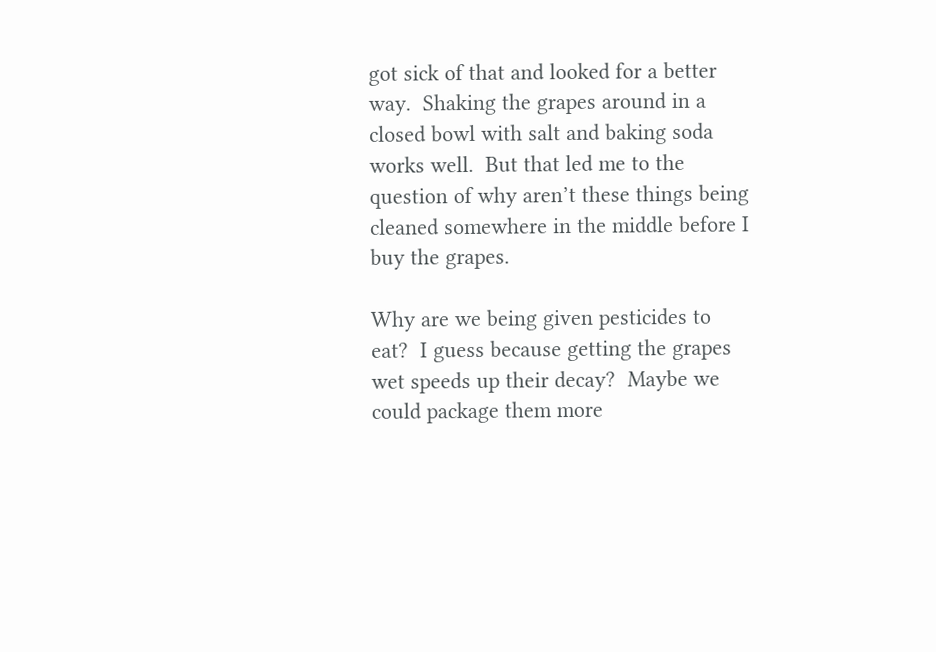got sick of that and looked for a better way.  Shaking the grapes around in a closed bowl with salt and baking soda works well.  But that led me to the question of why aren’t these things being cleaned somewhere in the middle before I buy the grapes.

Why are we being given pesticides to eat?  I guess because getting the grapes wet speeds up their decay?  Maybe we could package them more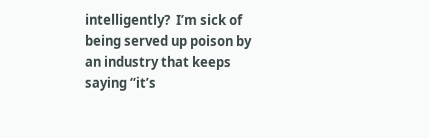intelligently?  I’m sick of being served up poison by an industry that keeps saying “it’s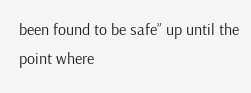been found to be safe” up until the point where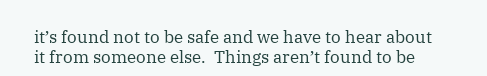it’s found not to be safe and we have to hear about it from someone else.  Things aren’t found to be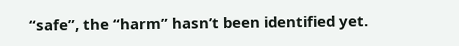“safe”, the “harm” hasn’t been identified yet.